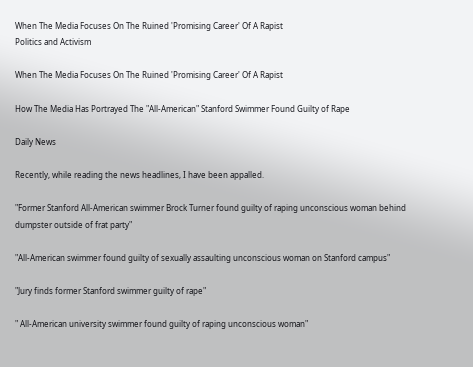When The Media Focuses On The Ruined 'Promising Career' Of A Rapist
Politics and Activism

When The Media Focuses On The Ruined 'Promising Career' Of A Rapist

How The Media Has Portrayed The "All-American" Stanford Swimmer Found Guilty of Rape

Daily News

Recently, while reading the news headlines, I have been appalled.

"Former Stanford All-American swimmer Brock Turner found guilty of raping unconscious woman behind dumpster outside of frat party"

"All-American swimmer found guilty of sexually assaulting unconscious woman on Stanford campus"

"Jury finds former Stanford swimmer guilty of rape"

" All-American university swimmer found guilty of raping unconscious woman"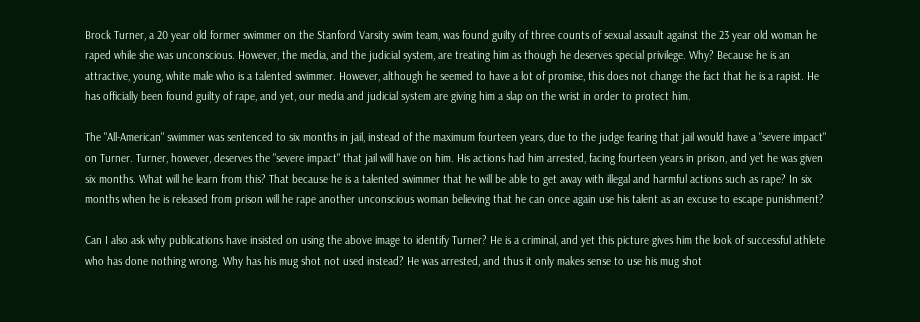Brock Turner, a 20 year old former swimmer on the Stanford Varsity swim team, was found guilty of three counts of sexual assault against the 23 year old woman he raped while she was unconscious. However, the media, and the judicial system, are treating him as though he deserves special privilege. Why? Because he is an attractive, young, white male who is a talented swimmer. However, although he seemed to have a lot of promise, this does not change the fact that he is a rapist. He has officially been found guilty of rape, and yet, our media and judicial system are giving him a slap on the wrist in order to protect him.

The "All-American" swimmer was sentenced to six months in jail, instead of the maximum fourteen years, due to the judge fearing that jail would have a "severe impact" on Turner. Turner, however, deserves the "severe impact" that jail will have on him. His actions had him arrested, facing fourteen years in prison, and yet he was given six months. What will he learn from this? That because he is a talented swimmer that he will be able to get away with illegal and harmful actions such as rape? In six months when he is released from prison will he rape another unconscious woman believing that he can once again use his talent as an excuse to escape punishment?

Can I also ask why publications have insisted on using the above image to identify Turner? He is a criminal, and yet this picture gives him the look of successful athlete who has done nothing wrong. Why has his mug shot not used instead? He was arrested, and thus it only makes sense to use his mug shot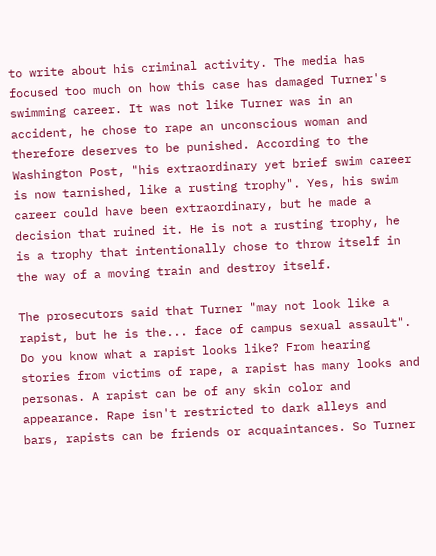to write about his criminal activity. The media has focused too much on how this case has damaged Turner's swimming career. It was not like Turner was in an accident, he chose to rape an unconscious woman and therefore deserves to be punished. According to the Washington Post, "his extraordinary yet brief swim career is now tarnished, like a rusting trophy". Yes, his swim career could have been extraordinary, but he made a decision that ruined it. He is not a rusting trophy, he is a trophy that intentionally chose to throw itself in the way of a moving train and destroy itself.

The prosecutors said that Turner "may not look like a rapist, but he is the... face of campus sexual assault". Do you know what a rapist looks like? From hearing stories from victims of rape, a rapist has many looks and personas. A rapist can be of any skin color and appearance. Rape isn't restricted to dark alleys and bars, rapists can be friends or acquaintances. So Turner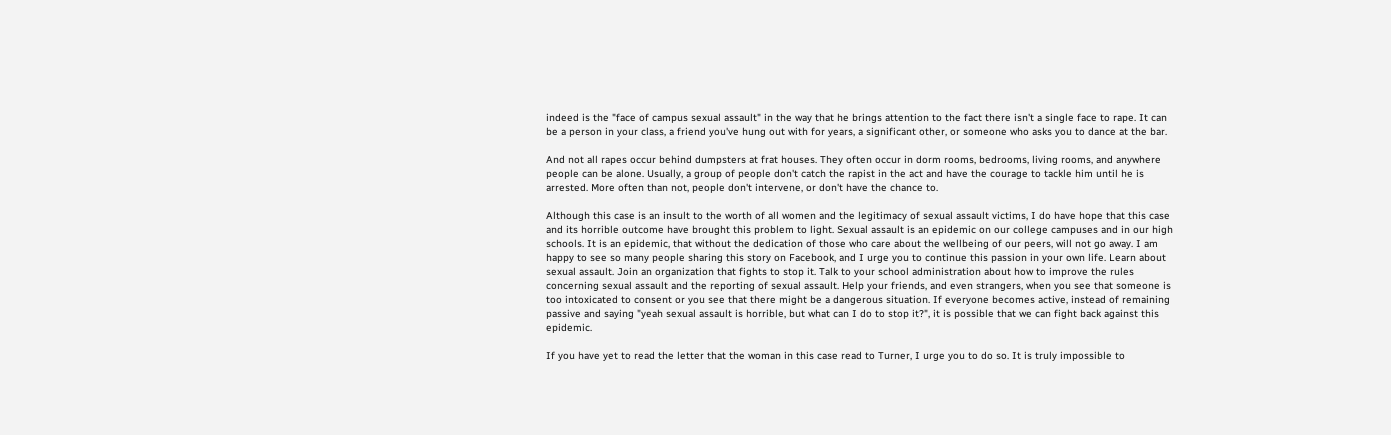indeed is the "face of campus sexual assault" in the way that he brings attention to the fact there isn't a single face to rape. It can be a person in your class, a friend you've hung out with for years, a significant other, or someone who asks you to dance at the bar.

And not all rapes occur behind dumpsters at frat houses. They often occur in dorm rooms, bedrooms, living rooms, and anywhere people can be alone. Usually, a group of people don't catch the rapist in the act and have the courage to tackle him until he is arrested. More often than not, people don't intervene, or don't have the chance to.

Although this case is an insult to the worth of all women and the legitimacy of sexual assault victims, I do have hope that this case and its horrible outcome have brought this problem to light. Sexual assault is an epidemic on our college campuses and in our high schools. It is an epidemic, that without the dedication of those who care about the wellbeing of our peers, will not go away. I am happy to see so many people sharing this story on Facebook, and I urge you to continue this passion in your own life. Learn about sexual assault. Join an organization that fights to stop it. Talk to your school administration about how to improve the rules concerning sexual assault and the reporting of sexual assault. Help your friends, and even strangers, when you see that someone is too intoxicated to consent or you see that there might be a dangerous situation. If everyone becomes active, instead of remaining passive and saying "yeah sexual assault is horrible, but what can I do to stop it?", it is possible that we can fight back against this epidemic.

If you have yet to read the letter that the woman in this case read to Turner, I urge you to do so. It is truly impossible to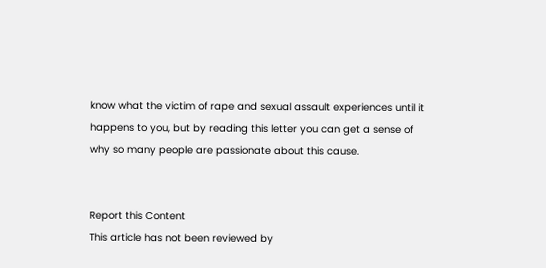know what the victim of rape and sexual assault experiences until it happens to you, but by reading this letter you can get a sense of why so many people are passionate about this cause.


Report this Content
This article has not been reviewed by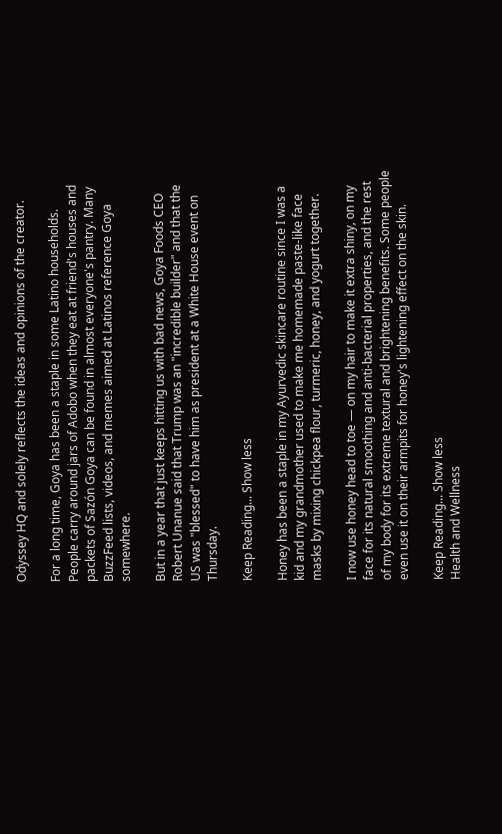Odyssey HQ and solely reflects the ideas and opinions of the creator.

For a long time, Goya has been a staple in some Latino households. People carry around jars of Adobo when they eat at friend's houses and packets of Sazón Goya can be found in almost everyone's pantry. Many BuzzFeed lists, videos, and memes aimed at Latinos reference Goya somewhere.

But in a year that just keeps hitting us with bad news, Goya Foods CEO Robert Unanue said that Trump was an "incredible builder" and that the US was "blessed" to have him as president at a White House event on Thursday.

Keep Reading... Show less

Honey has been a staple in my Ayurvedic skincare routine since I was a kid and my grandmother used to make me homemade paste-like face masks by mixing chickpea flour, turmeric, honey, and yogurt together.

I now use honey head to toe — on my hair to make it extra shiny, on my face for its natural smoothing and anti-bacterial properties, and the rest of my body for its extreme textural and brightening benefits. Some people even use it on their armpits for honey's lightening effect on the skin.

Keep Reading... Show less
Health and Wellness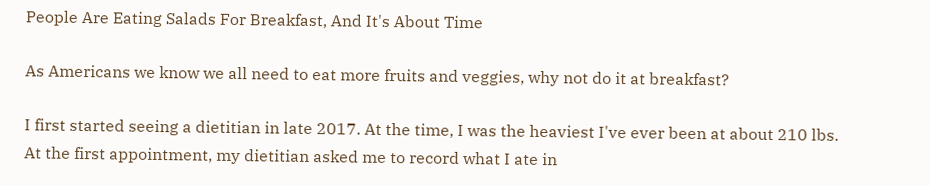People Are Eating Salads For Breakfast, And It's About Time

As Americans we know we all need to eat more fruits and veggies, why not do it at breakfast?

I first started seeing a dietitian in late 2017. At the time, I was the heaviest I've ever been at about 210 lbs. At the first appointment, my dietitian asked me to record what I ate in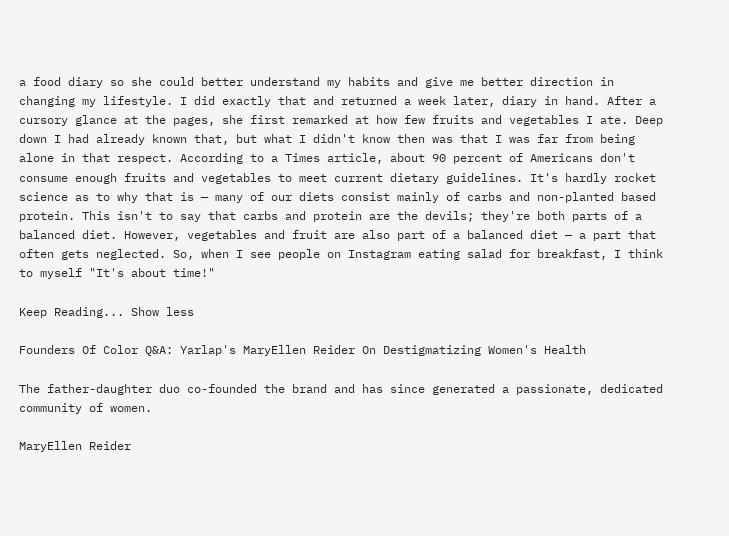a food diary so she could better understand my habits and give me better direction in changing my lifestyle. I did exactly that and returned a week later, diary in hand. After a cursory glance at the pages, she first remarked at how few fruits and vegetables I ate. Deep down I had already known that, but what I didn't know then was that I was far from being alone in that respect. According to a Times article, about 90 percent of Americans don't consume enough fruits and vegetables to meet current dietary guidelines. It's hardly rocket science as to why that is — many of our diets consist mainly of carbs and non-planted based protein. This isn't to say that carbs and protein are the devils; they're both parts of a balanced diet. However, vegetables and fruit are also part of a balanced diet — a part that often gets neglected. So, when I see people on Instagram eating salad for breakfast, I think to myself "It's about time!"

Keep Reading... Show less

Founders Of Color Q&A: Yarlap's MaryEllen Reider On Destigmatizing Women's Health

The father-daughter duo co-founded the brand and has since generated a passionate, dedicated community of women.

MaryEllen Reider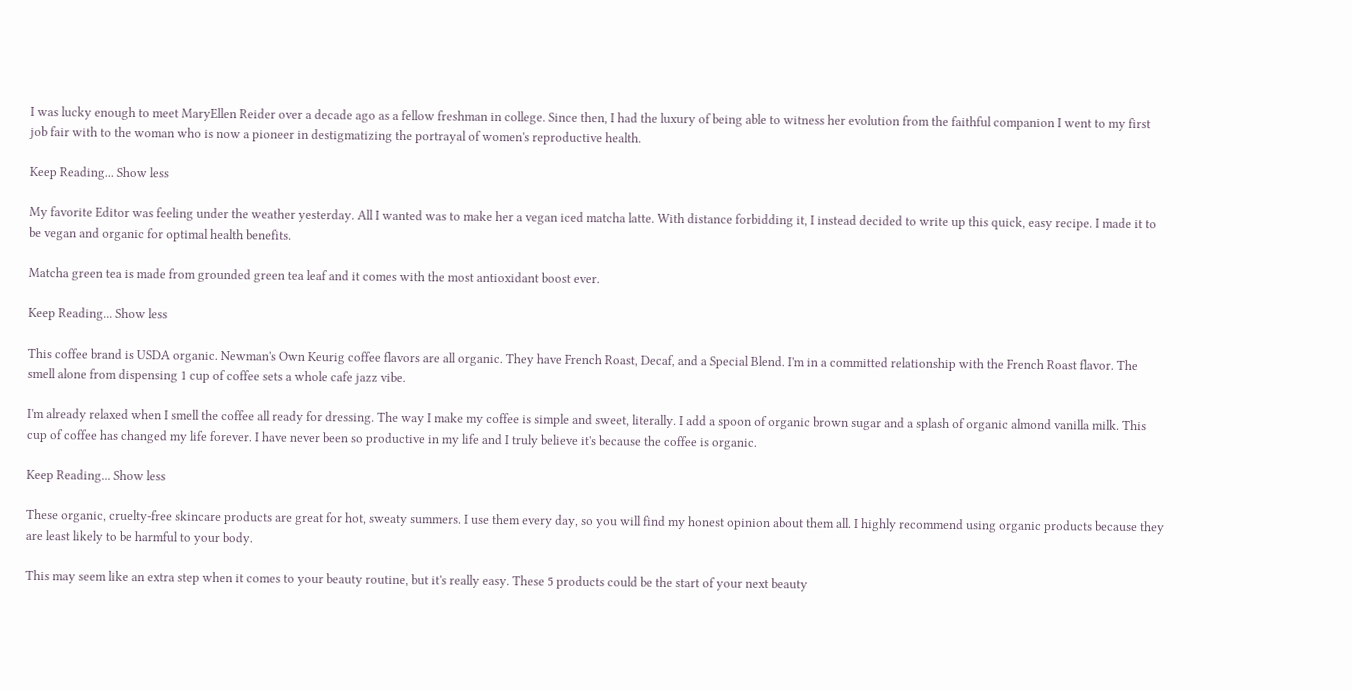I was lucky enough to meet MaryEllen Reider over a decade ago as a fellow freshman in college. Since then, I had the luxury of being able to witness her evolution from the faithful companion I went to my first job fair with to the woman who is now a pioneer in destigmatizing the portrayal of women's reproductive health.

Keep Reading... Show less

My favorite Editor was feeling under the weather yesterday. All I wanted was to make her a vegan iced matcha latte. With distance forbidding it, I instead decided to write up this quick, easy recipe. I made it to be vegan and organic for optimal health benefits.

Matcha green tea is made from grounded green tea leaf and it comes with the most antioxidant boost ever.

Keep Reading... Show less

This coffee brand is USDA organic. Newman's Own Keurig coffee flavors are all organic. They have French Roast, Decaf, and a Special Blend. I'm in a committed relationship with the French Roast flavor. The smell alone from dispensing 1 cup of coffee sets a whole cafe jazz vibe.

I'm already relaxed when I smell the coffee all ready for dressing. The way I make my coffee is simple and sweet, literally. I add a spoon of organic brown sugar and a splash of organic almond vanilla milk. This cup of coffee has changed my life forever. I have never been so productive in my life and I truly believe it's because the coffee is organic.

Keep Reading... Show less

These organic, cruelty-free skincare products are great for hot, sweaty summers. I use them every day, so you will find my honest opinion about them all. I highly recommend using organic products because they are least likely to be harmful to your body.

This may seem like an extra step when it comes to your beauty routine, but it's really easy. These 5 products could be the start of your next beauty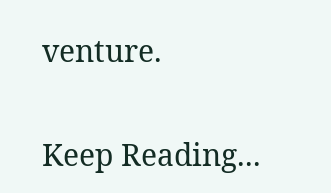venture.

Keep Reading...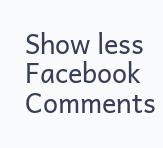Show less
Facebook Comments